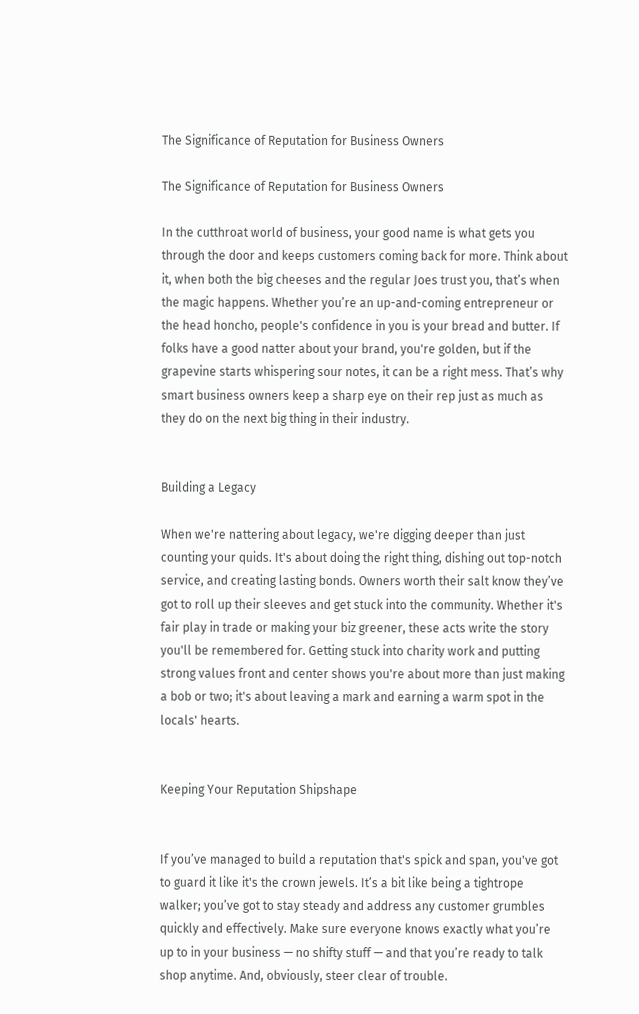The Significance of Reputation for Business Owners

The Significance of Reputation for Business Owners

In the cutthroat world of business, your good name is what gets you through the door and keeps customers coming back for more. Think about it, when both the big cheeses and the regular Joes trust you, that’s when the magic happens. Whether you’re an up-and-coming entrepreneur or the head honcho, people's confidence in you is your bread and butter. If folks have a good natter about your brand, you're golden, but if the grapevine starts whispering sour notes, it can be a right mess. That’s why smart business owners keep a sharp eye on their rep just as much as they do on the next big thing in their industry.


Building a Legacy

When we're nattering about legacy, we're digging deeper than just counting your quids. It's about doing the right thing, dishing out top-notch service, and creating lasting bonds. Owners worth their salt know they’ve got to roll up their sleeves and get stuck into the community. Whether it's fair play in trade or making your biz greener, these acts write the story you'll be remembered for. Getting stuck into charity work and putting strong values front and center shows you're about more than just making a bob or two; it's about leaving a mark and earning a warm spot in the locals' hearts.


Keeping Your Reputation Shipshape


If you’ve managed to build a reputation that's spick and span, you've got to guard it like it's the crown jewels. It’s a bit like being a tightrope walker; you’ve got to stay steady and address any customer grumbles quickly and effectively. Make sure everyone knows exactly what you’re up to in your business — no shifty stuff — and that you’re ready to talk shop anytime. And, obviously, steer clear of trouble.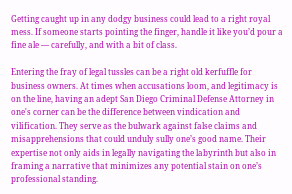Getting caught up in any dodgy business could lead to a right royal mess. If someone starts pointing the finger, handle it like you’d pour a fine ale — carefully, and with a bit of class.

Entering the fray of legal tussles can be a right old kerfuffle for business owners. At times when accusations loom, and legitimacy is on the line, having an adept San Diego Criminal Defense Attorney in one's corner can be the difference between vindication and vilification. They serve as the bulwark against false claims and misapprehensions that could unduly sully one’s good name. Their expertise not only aids in legally navigating the labyrinth but also in framing a narrative that minimizes any potential stain on one’s professional standing.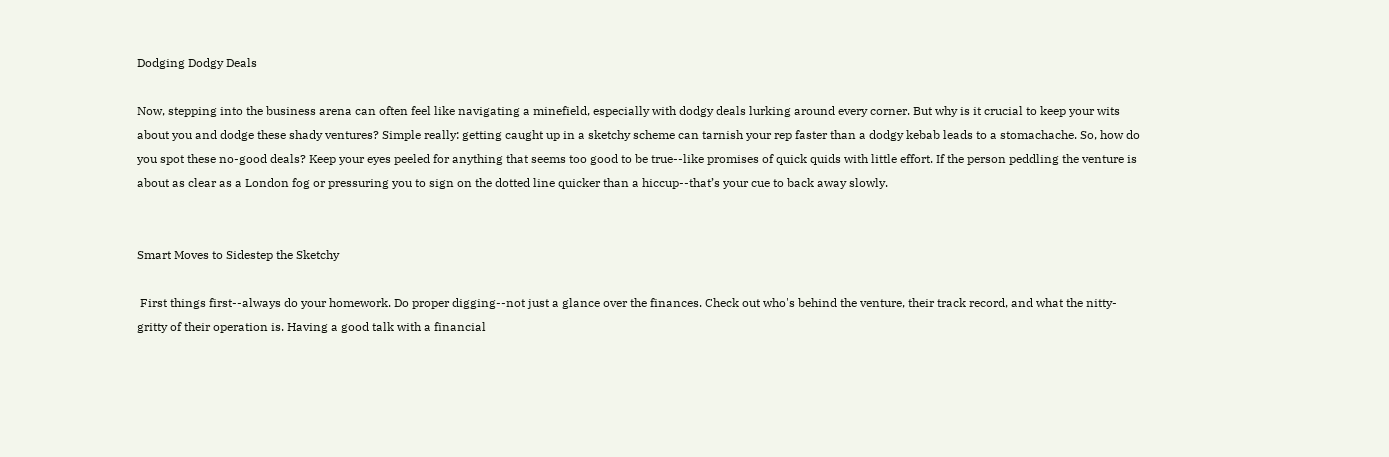Dodging Dodgy Deals

Now, stepping into the business arena can often feel like navigating a minefield, especially with dodgy deals lurking around every corner. But why is it crucial to keep your wits about you and dodge these shady ventures? Simple really: getting caught up in a sketchy scheme can tarnish your rep faster than a dodgy kebab leads to a stomachache. So, how do you spot these no-good deals? Keep your eyes peeled for anything that seems too good to be true--like promises of quick quids with little effort. If the person peddling the venture is about as clear as a London fog or pressuring you to sign on the dotted line quicker than a hiccup--that’s your cue to back away slowly.


Smart Moves to Sidestep the Sketchy

 First things first--always do your homework. Do proper digging--not just a glance over the finances. Check out who's behind the venture, their track record, and what the nitty-gritty of their operation is. Having a good talk with a financial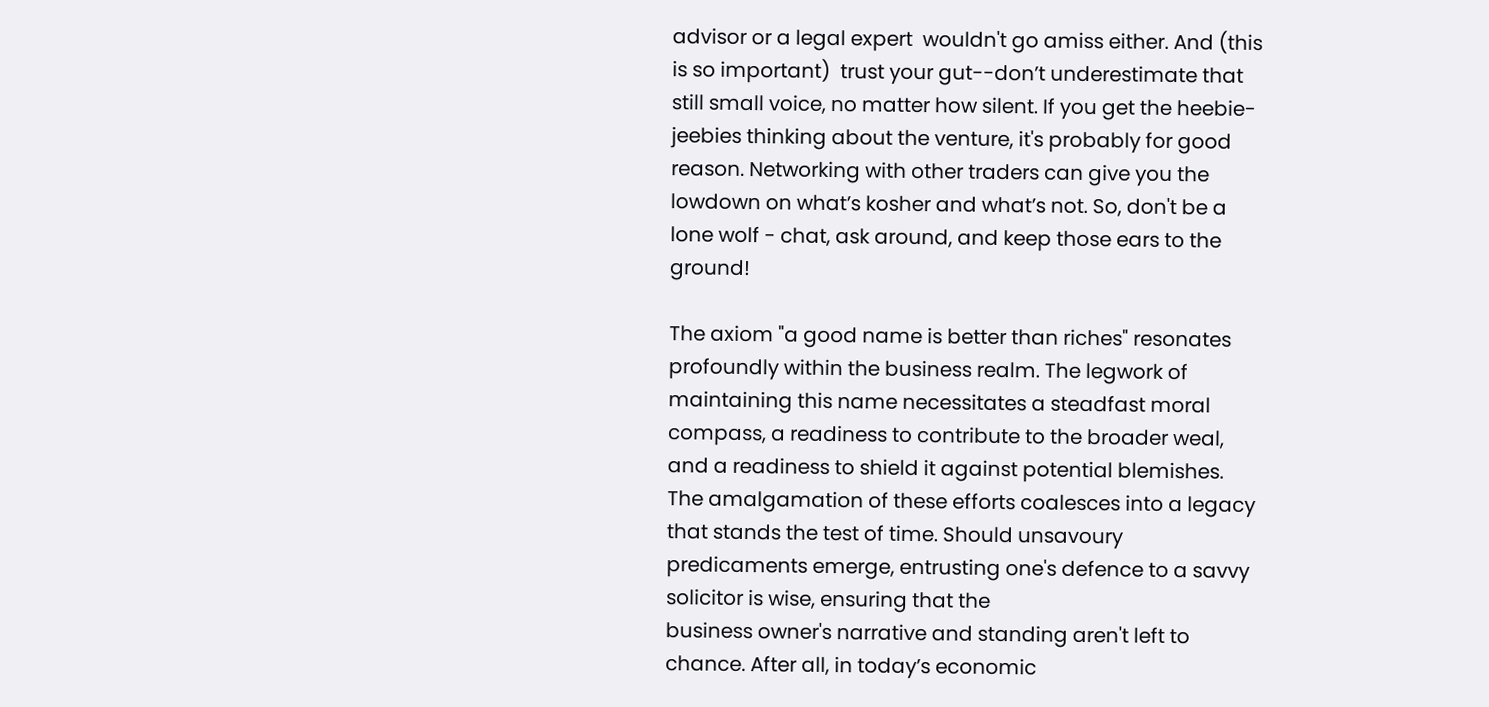advisor or a legal expert  wouldn't go amiss either. And (this is so important)  trust your gut--don’t underestimate that still small voice, no matter how silent. If you get the heebie-jeebies thinking about the venture, it's probably for good reason. Networking with other traders can give you the lowdown on what’s kosher and what’s not. So, don't be a lone wolf - chat, ask around, and keep those ears to the ground!

The axiom "a good name is better than riches" resonates profoundly within the business realm. The legwork of maintaining this name necessitates a steadfast moral compass, a readiness to contribute to the broader weal, and a readiness to shield it against potential blemishes. The amalgamation of these efforts coalesces into a legacy that stands the test of time. Should unsavoury predicaments emerge, entrusting one's defence to a savvy solicitor is wise, ensuring that the
business owner's narrative and standing aren't left to chance. After all, in today’s economic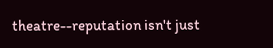theatre--reputation isn't just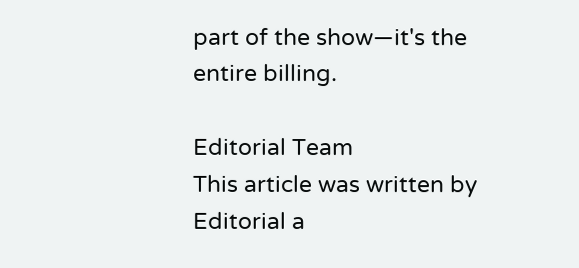part of the show—it's the entire billing.

Editorial Team
This article was written by Editorial a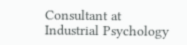Consultant at Industrial Psychology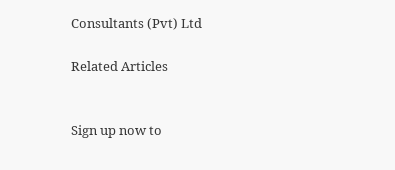Consultants (Pvt) Ltd

Related Articles


Sign up now to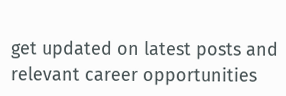get updated on latest posts and relevant career opportunities